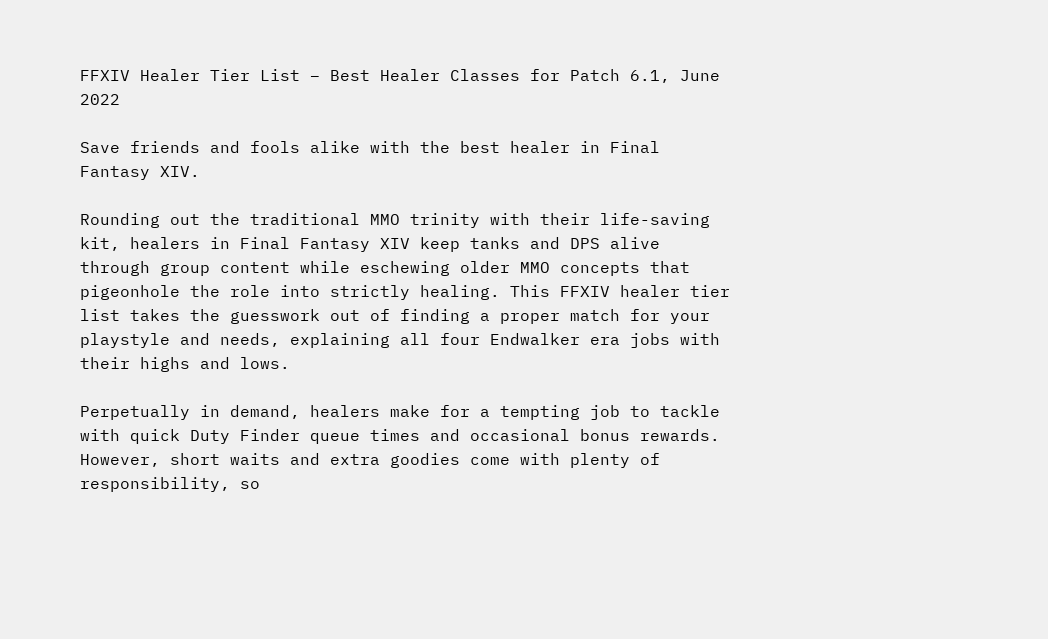FFXIV Healer Tier List – Best Healer Classes for Patch 6.1, June 2022

Save friends and fools alike with the best healer in Final Fantasy XIV.

Rounding out the traditional MMO trinity with their life-saving kit, healers in Final Fantasy XIV keep tanks and DPS alive through group content while eschewing older MMO concepts that pigeonhole the role into strictly healing. This FFXIV healer tier list takes the guesswork out of finding a proper match for your playstyle and needs, explaining all four Endwalker era jobs with their highs and lows.

Perpetually in demand, healers make for a tempting job to tackle with quick Duty Finder queue times and occasional bonus rewards. However, short waits and extra goodies come with plenty of responsibility, so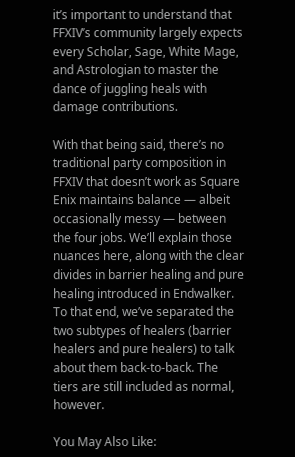it’s important to understand that FFXIV’s community largely expects every Scholar, Sage, White Mage, and Astrologian to master the dance of juggling heals with damage contributions.

With that being said, there’s no traditional party composition in FFXIV that doesn’t work as Square Enix maintains balance — albeit occasionally messy — between the four jobs. We’ll explain those nuances here, along with the clear divides in barrier healing and pure healing introduced in Endwalker. To that end, we’ve separated the two subtypes of healers (barrier healers and pure healers) to talk about them back-to-back. The tiers are still included as normal, however.

You May Also Like: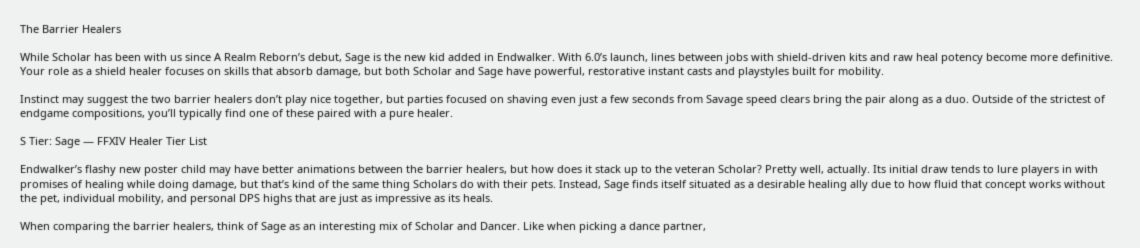The Barrier Healers

While Scholar has been with us since A Realm Reborn’s debut, Sage is the new kid added in Endwalker. With 6.0’s launch, lines between jobs with shield-driven kits and raw heal potency become more definitive. Your role as a shield healer focuses on skills that absorb damage, but both Scholar and Sage have powerful, restorative instant casts and playstyles built for mobility.

Instinct may suggest the two barrier healers don’t play nice together, but parties focused on shaving even just a few seconds from Savage speed clears bring the pair along as a duo. Outside of the strictest of endgame compositions, you’ll typically find one of these paired with a pure healer.

S Tier: Sage — FFXIV Healer Tier List

Endwalker’s flashy new poster child may have better animations between the barrier healers, but how does it stack up to the veteran Scholar? Pretty well, actually. Its initial draw tends to lure players in with promises of healing while doing damage, but that’s kind of the same thing Scholars do with their pets. Instead, Sage finds itself situated as a desirable healing ally due to how fluid that concept works without the pet, individual mobility, and personal DPS highs that are just as impressive as its heals.

When comparing the barrier healers, think of Sage as an interesting mix of Scholar and Dancer. Like when picking a dance partner,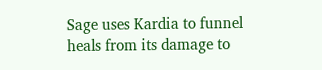Sage uses Kardia to funnel heals from its damage to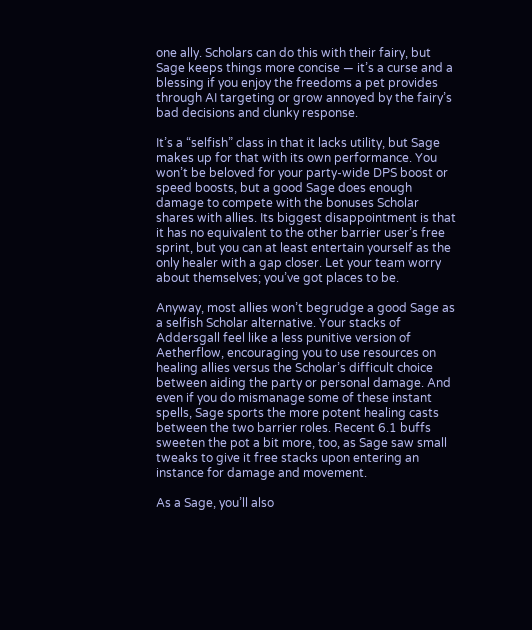one ally. Scholars can do this with their fairy, but Sage keeps things more concise — it’s a curse and a blessing if you enjoy the freedoms a pet provides through AI targeting or grow annoyed by the fairy’s bad decisions and clunky response.

It’s a “selfish” class in that it lacks utility, but Sage makes up for that with its own performance. You won’t be beloved for your party-wide DPS boost or speed boosts, but a good Sage does enough damage to compete with the bonuses Scholar shares with allies. Its biggest disappointment is that it has no equivalent to the other barrier user’s free sprint, but you can at least entertain yourself as the only healer with a gap closer. Let your team worry about themselves; you’ve got places to be.

Anyway, most allies won’t begrudge a good Sage as a selfish Scholar alternative. Your stacks of Addersgall feel like a less punitive version of Aetherflow, encouraging you to use resources on healing allies versus the Scholar’s difficult choice between aiding the party or personal damage. And even if you do mismanage some of these instant spells, Sage sports the more potent healing casts between the two barrier roles. Recent 6.1 buffs sweeten the pot a bit more, too, as Sage saw small tweaks to give it free stacks upon entering an instance for damage and movement.

As a Sage, you’ll also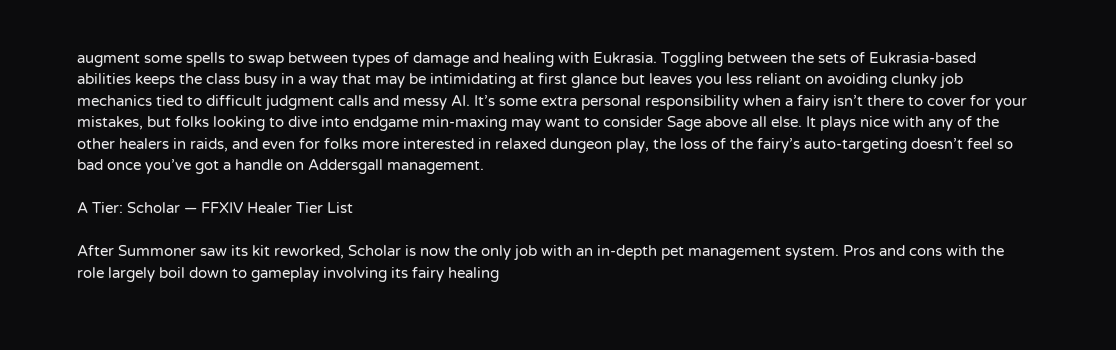augment some spells to swap between types of damage and healing with Eukrasia. Toggling between the sets of Eukrasia-based abilities keeps the class busy in a way that may be intimidating at first glance but leaves you less reliant on avoiding clunky job mechanics tied to difficult judgment calls and messy AI. It’s some extra personal responsibility when a fairy isn’t there to cover for your mistakes, but folks looking to dive into endgame min-maxing may want to consider Sage above all else. It plays nice with any of the other healers in raids, and even for folks more interested in relaxed dungeon play, the loss of the fairy’s auto-targeting doesn’t feel so bad once you’ve got a handle on Addersgall management.

A Tier: Scholar — FFXIV Healer Tier List

After Summoner saw its kit reworked, Scholar is now the only job with an in-depth pet management system. Pros and cons with the role largely boil down to gameplay involving its fairy healing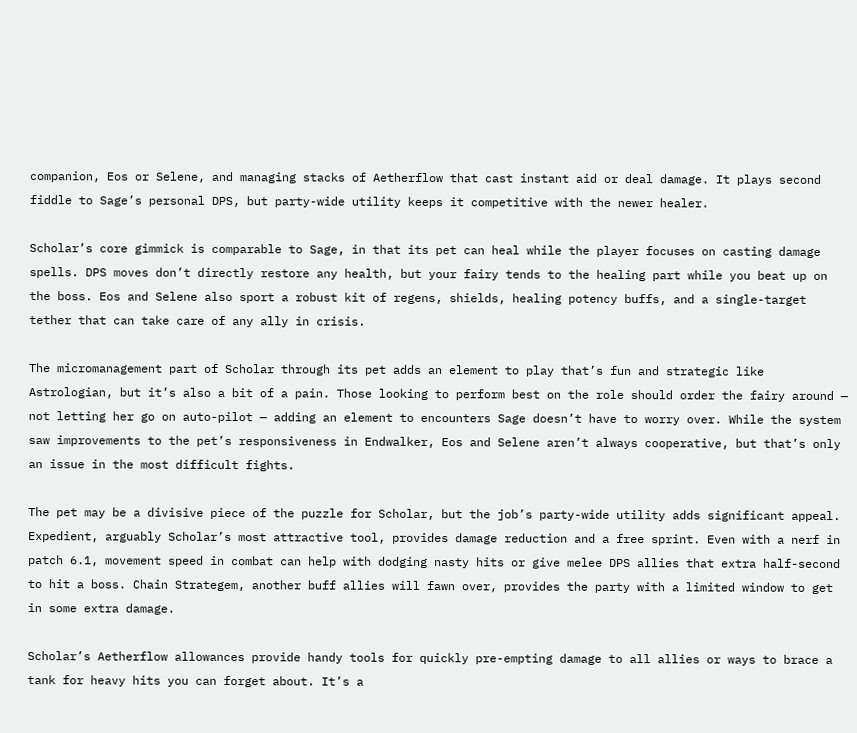companion, Eos or Selene, and managing stacks of Aetherflow that cast instant aid or deal damage. It plays second fiddle to Sage’s personal DPS, but party-wide utility keeps it competitive with the newer healer.

Scholar’s core gimmick is comparable to Sage, in that its pet can heal while the player focuses on casting damage spells. DPS moves don’t directly restore any health, but your fairy tends to the healing part while you beat up on the boss. Eos and Selene also sport a robust kit of regens, shields, healing potency buffs, and a single-target tether that can take care of any ally in crisis.

The micromanagement part of Scholar through its pet adds an element to play that’s fun and strategic like Astrologian, but it’s also a bit of a pain. Those looking to perform best on the role should order the fairy around — not letting her go on auto-pilot — adding an element to encounters Sage doesn’t have to worry over. While the system saw improvements to the pet’s responsiveness in Endwalker, Eos and Selene aren’t always cooperative, but that’s only an issue in the most difficult fights.

The pet may be a divisive piece of the puzzle for Scholar, but the job’s party-wide utility adds significant appeal. Expedient, arguably Scholar’s most attractive tool, provides damage reduction and a free sprint. Even with a nerf in patch 6.1, movement speed in combat can help with dodging nasty hits or give melee DPS allies that extra half-second to hit a boss. Chain Strategem, another buff allies will fawn over, provides the party with a limited window to get in some extra damage.

Scholar’s Aetherflow allowances provide handy tools for quickly pre-empting damage to all allies or ways to brace a tank for heavy hits you can forget about. It’s a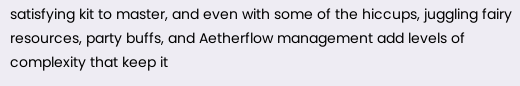satisfying kit to master, and even with some of the hiccups, juggling fairy resources, party buffs, and Aetherflow management add levels of complexity that keep it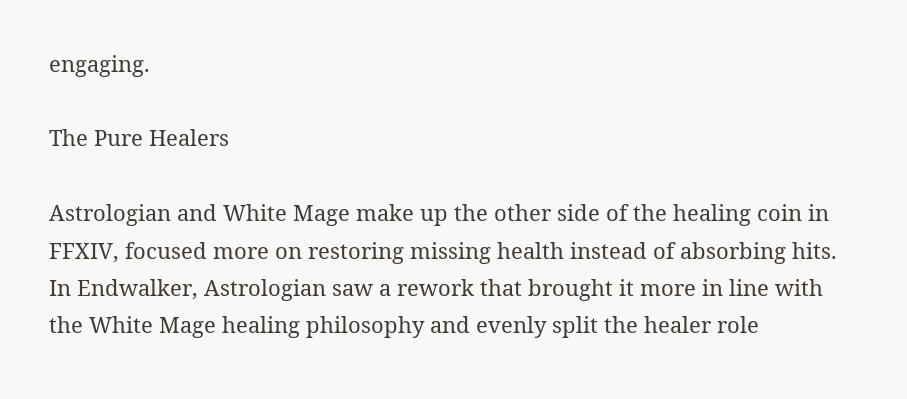engaging.

The Pure Healers

Astrologian and White Mage make up the other side of the healing coin in FFXIV, focused more on restoring missing health instead of absorbing hits. In Endwalker, Astrologian saw a rework that brought it more in line with the White Mage healing philosophy and evenly split the healer role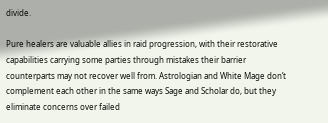divide.

Pure healers are valuable allies in raid progression, with their restorative capabilities carrying some parties through mistakes their barrier counterparts may not recover well from. Astrologian and White Mage don’t complement each other in the same ways Sage and Scholar do, but they eliminate concerns over failed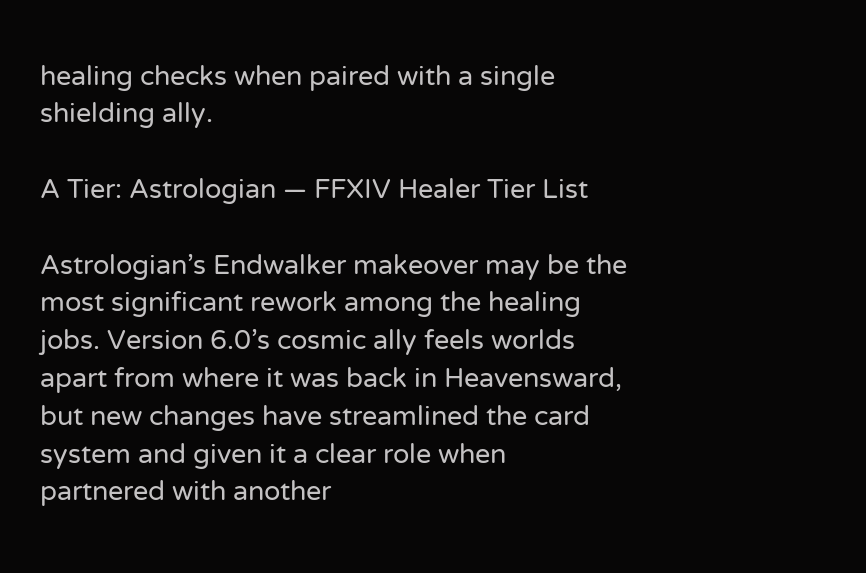healing checks when paired with a single shielding ally.

A Tier: Astrologian — FFXIV Healer Tier List

Astrologian’s Endwalker makeover may be the most significant rework among the healing jobs. Version 6.0’s cosmic ally feels worlds apart from where it was back in Heavensward, but new changes have streamlined the card system and given it a clear role when partnered with another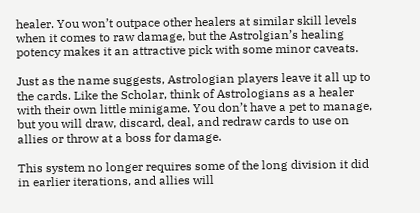healer. You won’t outpace other healers at similar skill levels when it comes to raw damage, but the Astrolgian’s healing potency makes it an attractive pick with some minor caveats.

Just as the name suggests, Astrologian players leave it all up to the cards. Like the Scholar, think of Astrologians as a healer with their own little minigame. You don’t have a pet to manage, but you will draw, discard, deal, and redraw cards to use on allies or throw at a boss for damage.

This system no longer requires some of the long division it did in earlier iterations, and allies will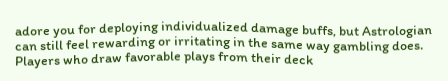adore you for deploying individualized damage buffs, but Astrologian can still feel rewarding or irritating in the same way gambling does. Players who draw favorable plays from their deck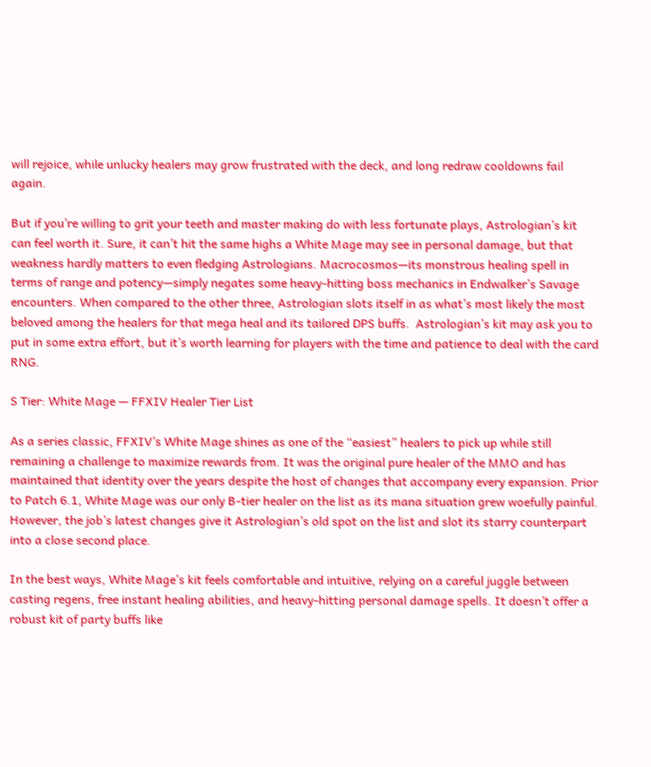will rejoice, while unlucky healers may grow frustrated with the deck, and long redraw cooldowns fail again.

But if you’re willing to grit your teeth and master making do with less fortunate plays, Astrologian’s kit can feel worth it. Sure, it can’t hit the same highs a White Mage may see in personal damage, but that weakness hardly matters to even fledging Astrologians. Macrocosmos—its monstrous healing spell in terms of range and potency—simply negates some heavy-hitting boss mechanics in Endwalker’s Savage encounters. When compared to the other three, Astrologian slots itself in as what’s most likely the most beloved among the healers for that mega heal and its tailored DPS buffs.  Astrologian’s kit may ask you to put in some extra effort, but it’s worth learning for players with the time and patience to deal with the card RNG.

S Tier: White Mage — FFXIV Healer Tier List

As a series classic, FFXIV’s White Mage shines as one of the “easiest” healers to pick up while still remaining a challenge to maximize rewards from. It was the original pure healer of the MMO and has maintained that identity over the years despite the host of changes that accompany every expansion. Prior to Patch 6.1, White Mage was our only B-tier healer on the list as its mana situation grew woefully painful. However, the job’s latest changes give it Astrologian’s old spot on the list and slot its starry counterpart into a close second place.

In the best ways, White Mage’s kit feels comfortable and intuitive, relying on a careful juggle between casting regens, free instant healing abilities, and heavy-hitting personal damage spells. It doesn’t offer a robust kit of party buffs like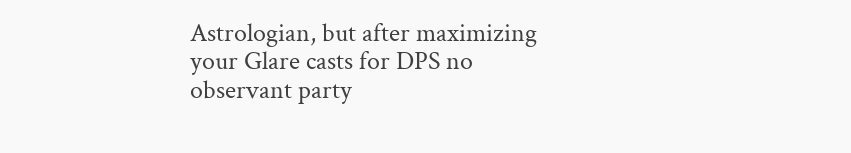Astrologian, but after maximizing your Glare casts for DPS no observant party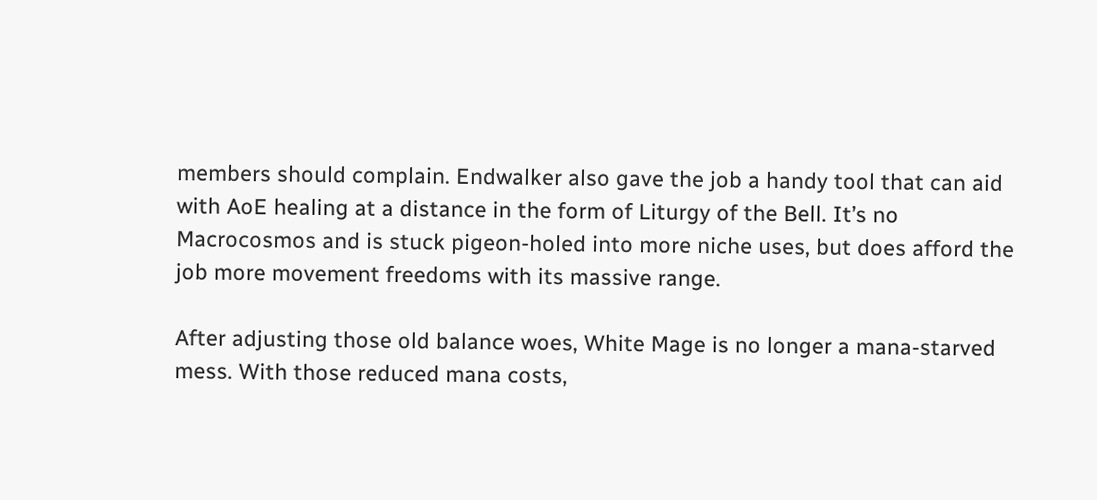members should complain. Endwalker also gave the job a handy tool that can aid with AoE healing at a distance in the form of Liturgy of the Bell. It’s no Macrocosmos and is stuck pigeon-holed into more niche uses, but does afford the job more movement freedoms with its massive range.

After adjusting those old balance woes, White Mage is no longer a mana-starved mess. With those reduced mana costs,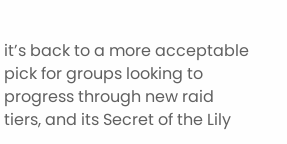it’s back to a more acceptable pick for groups looking to progress through new raid tiers, and its Secret of the Lily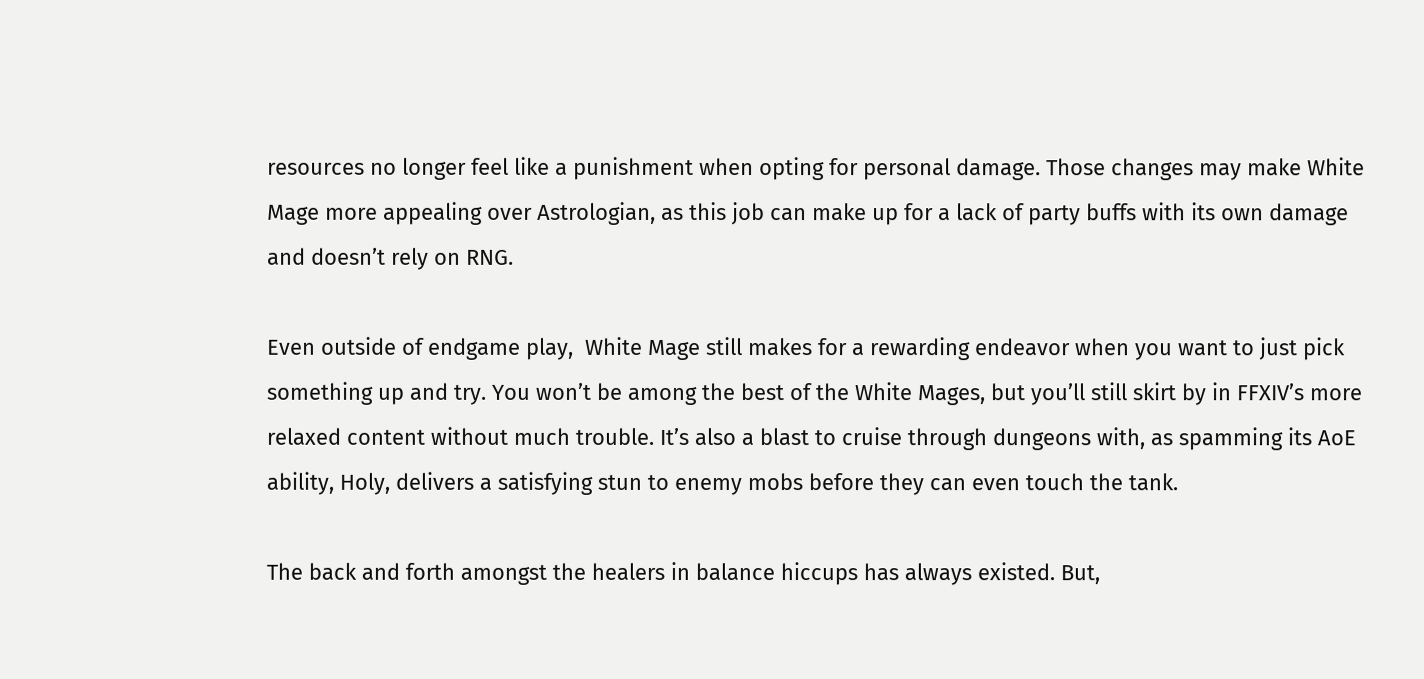resources no longer feel like a punishment when opting for personal damage. Those changes may make White Mage more appealing over Astrologian, as this job can make up for a lack of party buffs with its own damage and doesn’t rely on RNG.

Even outside of endgame play,  White Mage still makes for a rewarding endeavor when you want to just pick something up and try. You won’t be among the best of the White Mages, but you’ll still skirt by in FFXIV’s more relaxed content without much trouble. It’s also a blast to cruise through dungeons with, as spamming its AoE ability, Holy, delivers a satisfying stun to enemy mobs before they can even touch the tank.

The back and forth amongst the healers in balance hiccups has always existed. But,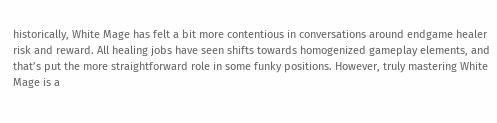historically, White Mage has felt a bit more contentious in conversations around endgame healer risk and reward. All healing jobs have seen shifts towards homogenized gameplay elements, and that’s put the more straightforward role in some funky positions. However, truly mastering White Mage is a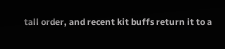tall order, and recent kit buffs return it to a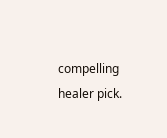compelling healer pick.